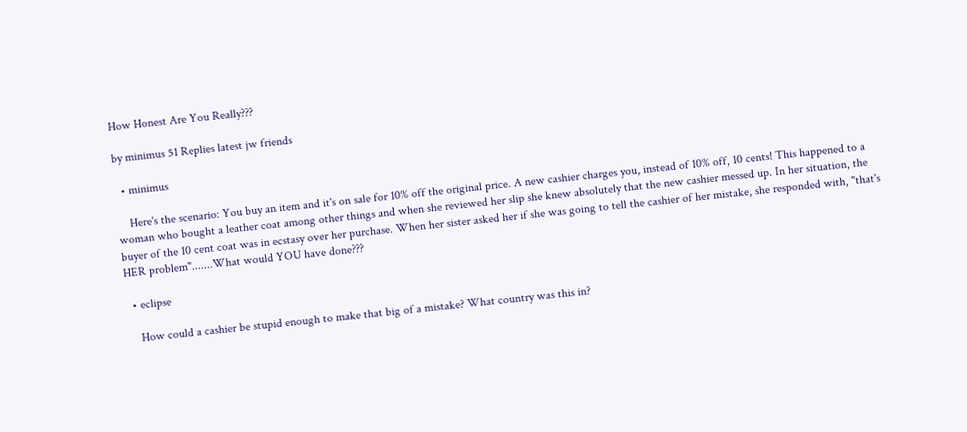How Honest Are You Really???

by minimus 51 Replies latest jw friends

  • minimus

    Here's the scenario: You buy an item and it's on sale for 10% off the original price. A new cashier charges you, instead of 10% off, 10 cents! This happened to a woman who bought a leather coat among other things and when she reviewed her slip she knew absolutely that the new cashier messed up. In her situation, the buyer of the 10 cent coat was in ecstasy over her purchase. When her sister asked her if she was going to tell the cashier of her mistake, she responded with, "that's HER problem".......What would YOU have done???

  • eclipse

    How could a cashier be stupid enough to make that big of a mistake? What country was this in?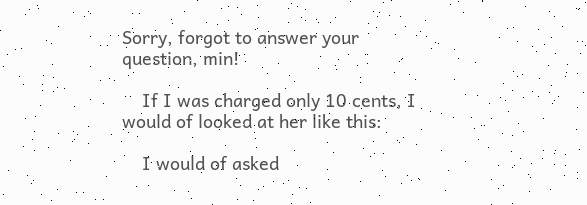Sorry, forgot to answer your question, min!

    If I was charged only 10 cents, I would of looked at her like this:

    I would of asked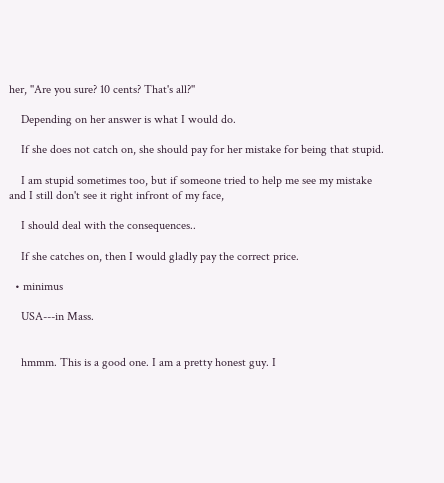her, ''Are you sure? 10 cents? That's all?''

    Depending on her answer is what I would do.

    If she does not catch on, she should pay for her mistake for being that stupid.

    I am stupid sometimes too, but if someone tried to help me see my mistake and I still don't see it right infront of my face,

    I should deal with the consequences..

    If she catches on, then I would gladly pay the correct price.

  • minimus

    USA---in Mass.


    hmmm. This is a good one. I am a pretty honest guy. I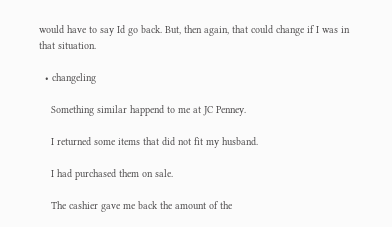would have to say Id go back. But, then again, that could change if I was in that situation.

  • changeling

    Something similar happend to me at JC Penney.

    I returned some items that did not fit my husband.

    I had purchased them on sale.

    The cashier gave me back the amount of the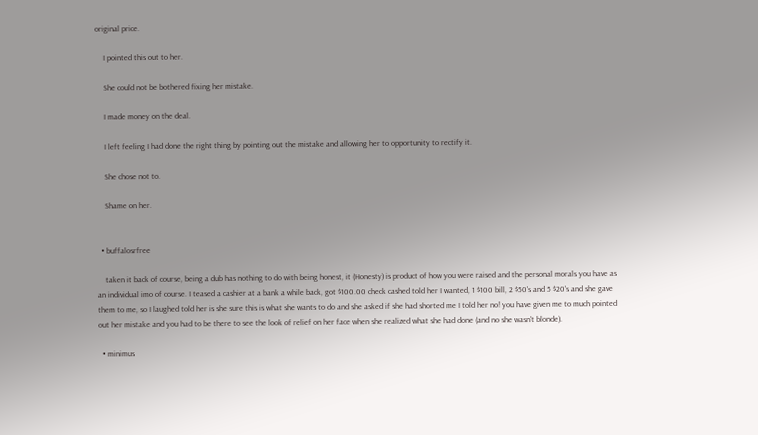original price.

    I pointed this out to her.

    She could not be bothered fixing her mistake.

    I made money on the deal.

    I left feeling I had done the right thing by pointing out the mistake and allowing her to opportunity to rectify it.

    She chose not to.

    Shame on her.


  • buffalosrfree

    taken it back of course, being a dub has nothing to do with being honest, it (Honesty) is product of how you were raised and the personal morals you have as an individual imo of course. I teased a cashier at a bank a while back, got $100.00 check cashed told her I wanted, 1 $100 bill, 2 $50's and 5 $20's and she gave them to me, so I laughed told her is she sure this is what she wants to do and she asked if she had shorted me I told her no! you have given me to much pointed out her mistake and you had to be there to see the look of relief on her face when she realized what she had done (and no she wasn't blonde).

  • minimus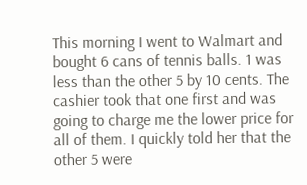This morning I went to Walmart and bought 6 cans of tennis balls. 1 was less than the other 5 by 10 cents. The cashier took that one first and was going to charge me the lower price for all of them. I quickly told her that the other 5 were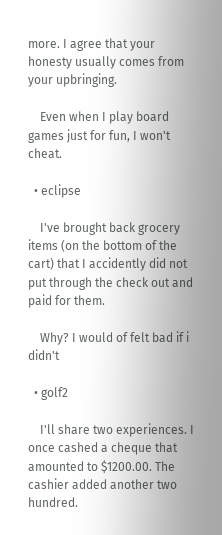more. I agree that your honesty usually comes from your upbringing.

    Even when I play board games just for fun, I won't cheat.

  • eclipse

    I've brought back grocery items (on the bottom of the cart) that I accidently did not put through the check out and paid for them.

    Why? I would of felt bad if i didn't

  • golf2

    I'll share two experiences. I once cashed a cheque that amounted to $1200.00. The cashier added another two hundred.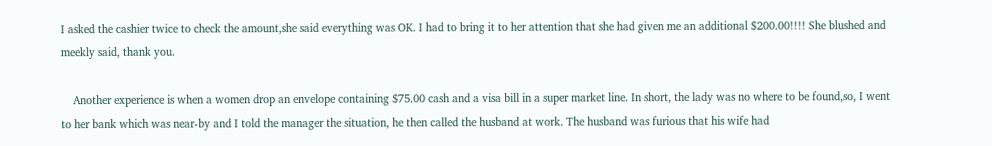I asked the cashier twice to check the amount,she said everything was OK. I had to bring it to her attention that she had given me an additional $200.00!!!! She blushed and meekly said, thank you.

    Another experience is when a women drop an envelope containing $75.00 cash and a visa bill in a super market line. In short, the lady was no where to be found,so, I went to her bank which was near-by and I told the manager the situation, he then called the husband at work. The husband was furious that his wife had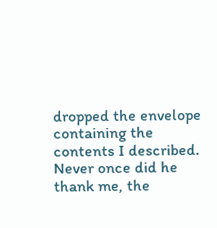dropped the envelope containing the contents I described. Never once did he thank me, the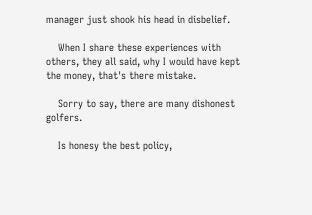manager just shook his head in disbelief.

    When I share these experiences with others, they all said, why I would have kept the money, that's there mistake.

    Sorry to say, there are many dishonest golfers.

    Is honesy the best policy,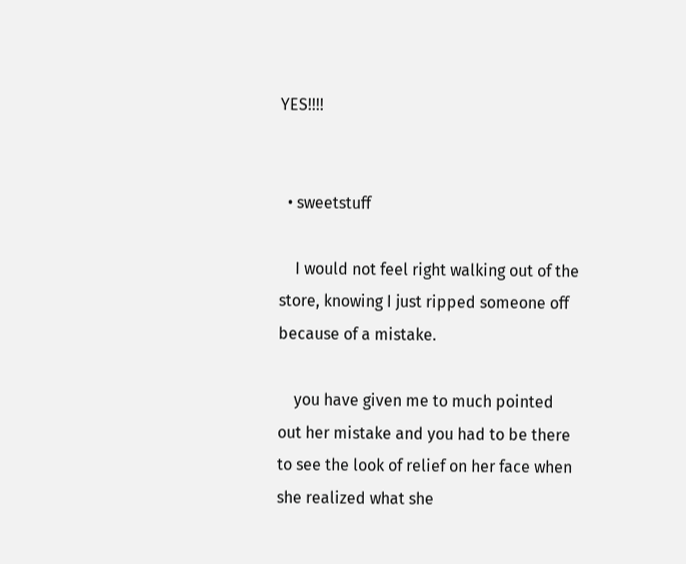YES!!!!


  • sweetstuff

    I would not feel right walking out of the store, knowing I just ripped someone off because of a mistake.

    you have given me to much pointed out her mistake and you had to be there to see the look of relief on her face when she realized what she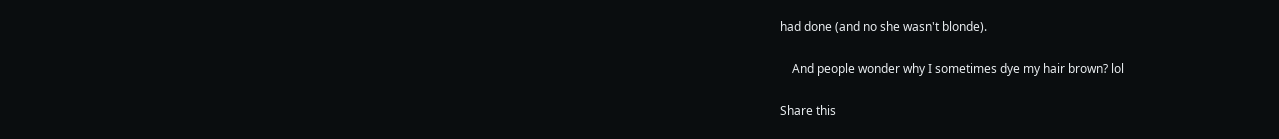had done (and no she wasn't blonde).

    And people wonder why I sometimes dye my hair brown? lol

Share this